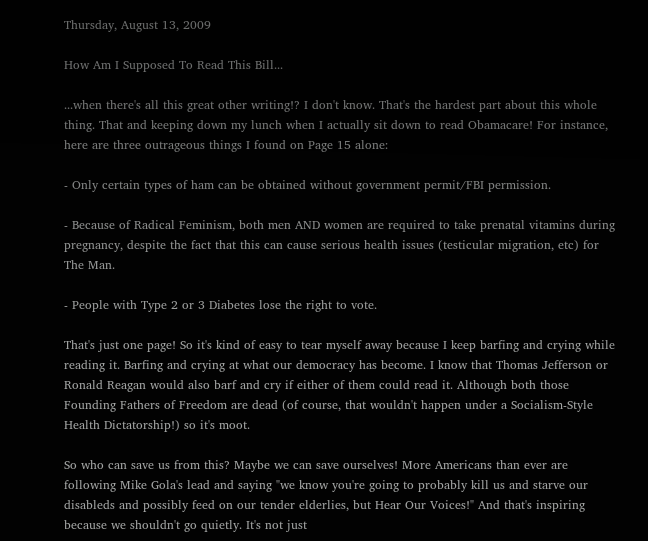Thursday, August 13, 2009

How Am I Supposed To Read This Bill...

...when there's all this great other writing!? I don't know. That's the hardest part about this whole thing. That and keeping down my lunch when I actually sit down to read Obamacare! For instance, here are three outrageous things I found on Page 15 alone:

- Only certain types of ham can be obtained without government permit/FBI permission.

- Because of Radical Feminism, both men AND women are required to take prenatal vitamins during pregnancy, despite the fact that this can cause serious health issues (testicular migration, etc) for The Man.

- People with Type 2 or 3 Diabetes lose the right to vote.

That's just one page! So it's kind of easy to tear myself away because I keep barfing and crying while reading it. Barfing and crying at what our democracy has become. I know that Thomas Jefferson or Ronald Reagan would also barf and cry if either of them could read it. Although both those Founding Fathers of Freedom are dead (of course, that wouldn't happen under a Socialism-Style Health Dictatorship!) so it's moot.

So who can save us from this? Maybe we can save ourselves! More Americans than ever are following Mike Gola's lead and saying "we know you're going to probably kill us and starve our disableds and possibly feed on our tender elderlies, but Hear Our Voices!" And that's inspiring because we shouldn't go quietly. It's not just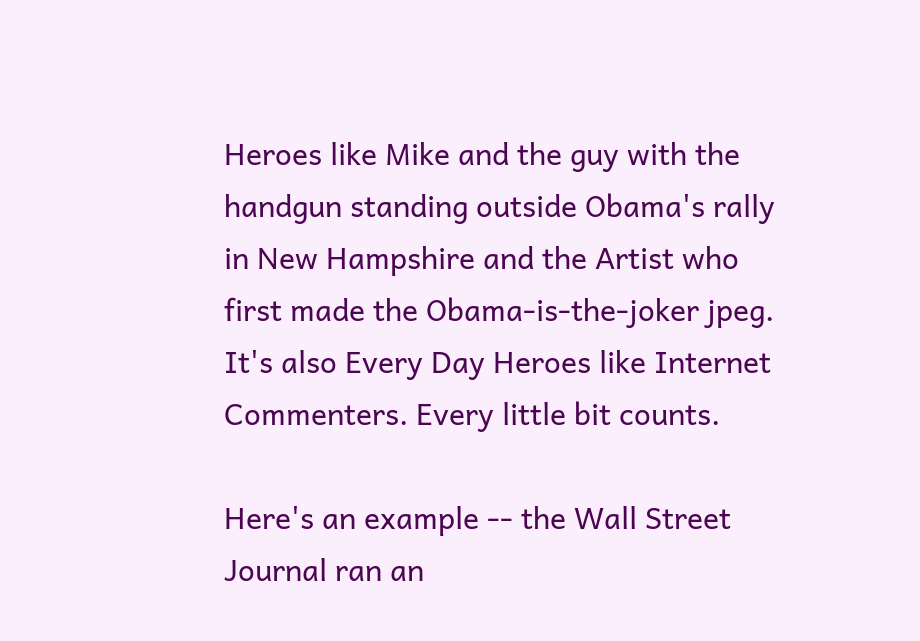Heroes like Mike and the guy with the handgun standing outside Obama's rally in New Hampshire and the Artist who first made the Obama-is-the-joker jpeg. It's also Every Day Heroes like Internet Commenters. Every little bit counts.

Here's an example -- the Wall Street Journal ran an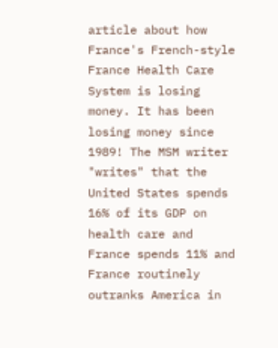article about how France's French-style France Health Care System is losing money. It has been losing money since 1989! The MSM writer "writes" that the United States spends 16% of its GDP on health care and France spends 11% and France routinely outranks America in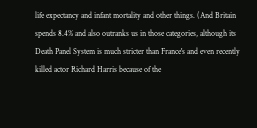life expectancy and infant mortality and other things. (And Britain spends 8.4% and also outranks us in those categories, although its Death Panel System is much stricter than France's and even recently killed actor Richard Harris because of the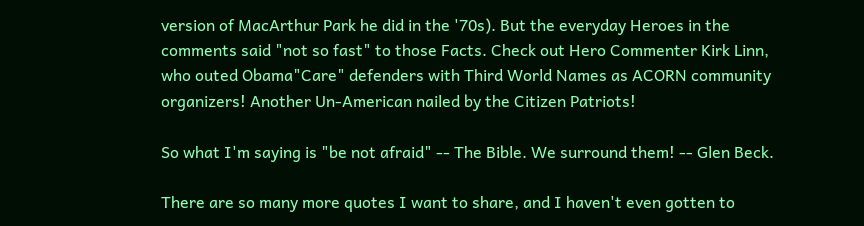version of MacArthur Park he did in the '70s). But the everyday Heroes in the comments said "not so fast" to those Facts. Check out Hero Commenter Kirk Linn, who outed Obama"Care" defenders with Third World Names as ACORN community organizers! Another Un-American nailed by the Citizen Patriots!

So what I'm saying is "be not afraid" -- The Bible. We surround them! -- Glen Beck.

There are so many more quotes I want to share, and I haven't even gotten to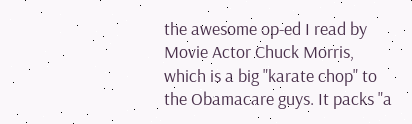the awesome op-ed I read by Movie Actor Chuck Morris, which is a big "karate chop" to the Obamacare guys. It packs "a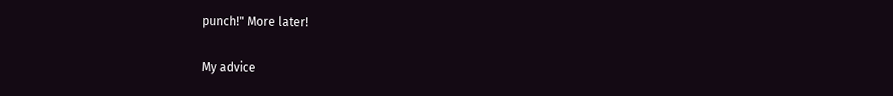punch!" More later!

My advice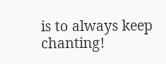is to always keep chanting!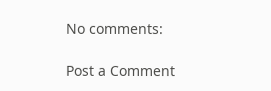No comments:

Post a Comment